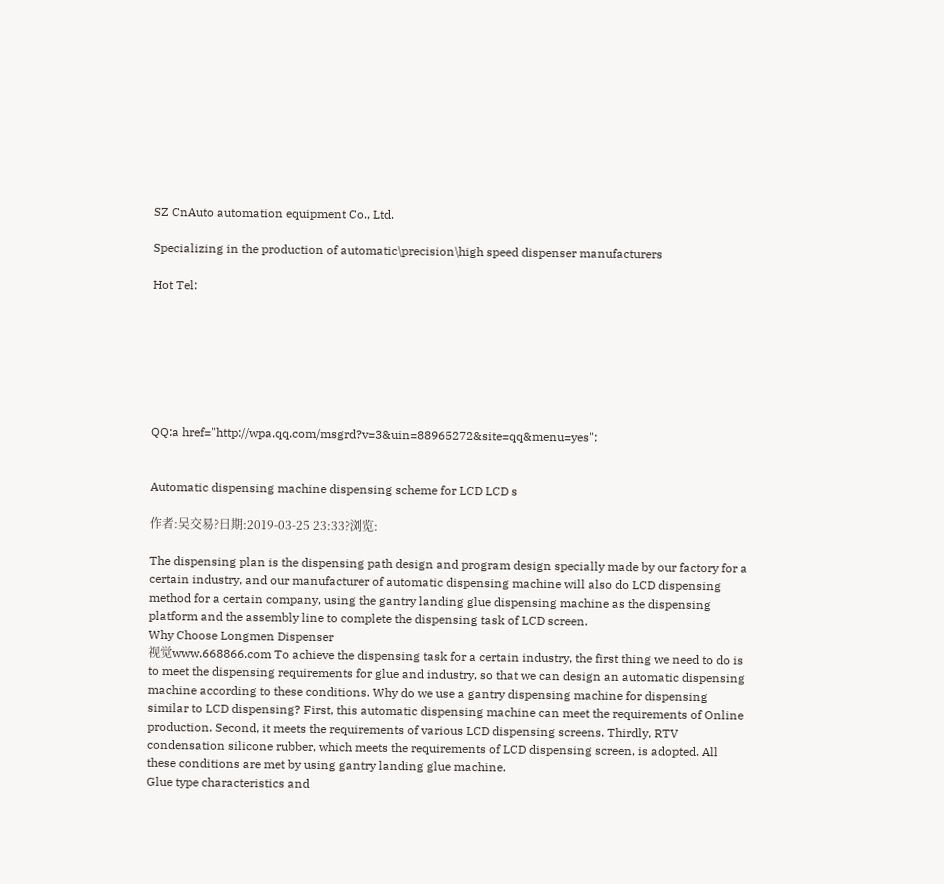SZ CnAuto automation equipment Co., Ltd.

Specializing in the production of automatic\precision\high speed dispenser manufacturers

Hot Tel:







QQ:a href="http://wpa.qq.com/msgrd?v=3&uin=88965272&site=qq&menu=yes":


Automatic dispensing machine dispensing scheme for LCD LCD s

作者:吴交易?日期:2019-03-25 23:33?浏览:

The dispensing plan is the dispensing path design and program design specially made by our factory for a certain industry, and our manufacturer of automatic dispensing machine will also do LCD dispensing method for a certain company, using the gantry landing glue dispensing machine as the dispensing platform and the assembly line to complete the dispensing task of LCD screen.
Why Choose Longmen Dispenser
视觉www.668866.com To achieve the dispensing task for a certain industry, the first thing we need to do is to meet the dispensing requirements for glue and industry, so that we can design an automatic dispensing machine according to these conditions. Why do we use a gantry dispensing machine for dispensing similar to LCD dispensing? First, this automatic dispensing machine can meet the requirements of Online production. Second, it meets the requirements of various LCD dispensing screens. Thirdly, RTV condensation silicone rubber, which meets the requirements of LCD dispensing screen, is adopted. All these conditions are met by using gantry landing glue machine.
Glue type characteristics and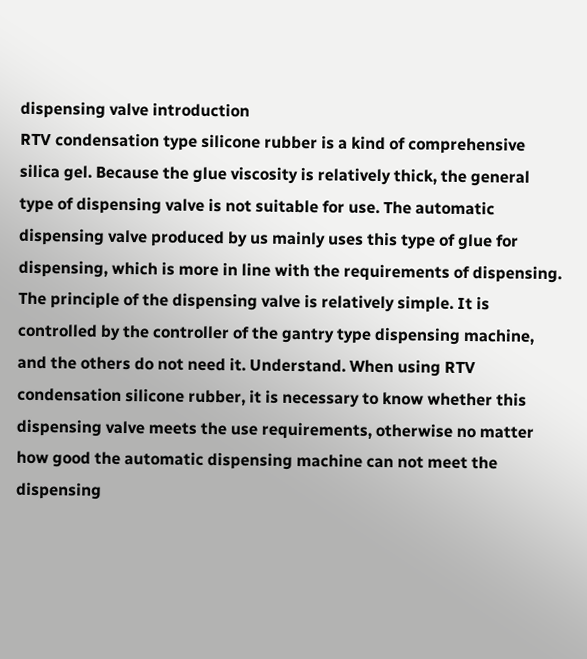dispensing valve introduction
RTV condensation type silicone rubber is a kind of comprehensive silica gel. Because the glue viscosity is relatively thick, the general type of dispensing valve is not suitable for use. The automatic dispensing valve produced by us mainly uses this type of glue for dispensing, which is more in line with the requirements of dispensing. The principle of the dispensing valve is relatively simple. It is controlled by the controller of the gantry type dispensing machine, and the others do not need it. Understand. When using RTV condensation silicone rubber, it is necessary to know whether this dispensing valve meets the use requirements, otherwise no matter how good the automatic dispensing machine can not meet the dispensing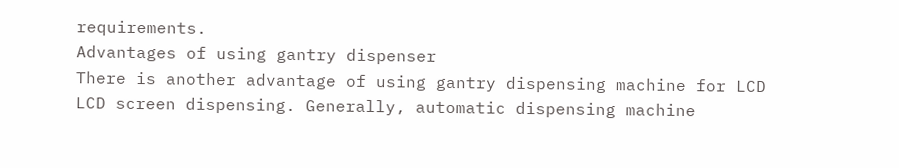requirements.
Advantages of using gantry dispenser
There is another advantage of using gantry dispensing machine for LCD LCD screen dispensing. Generally, automatic dispensing machine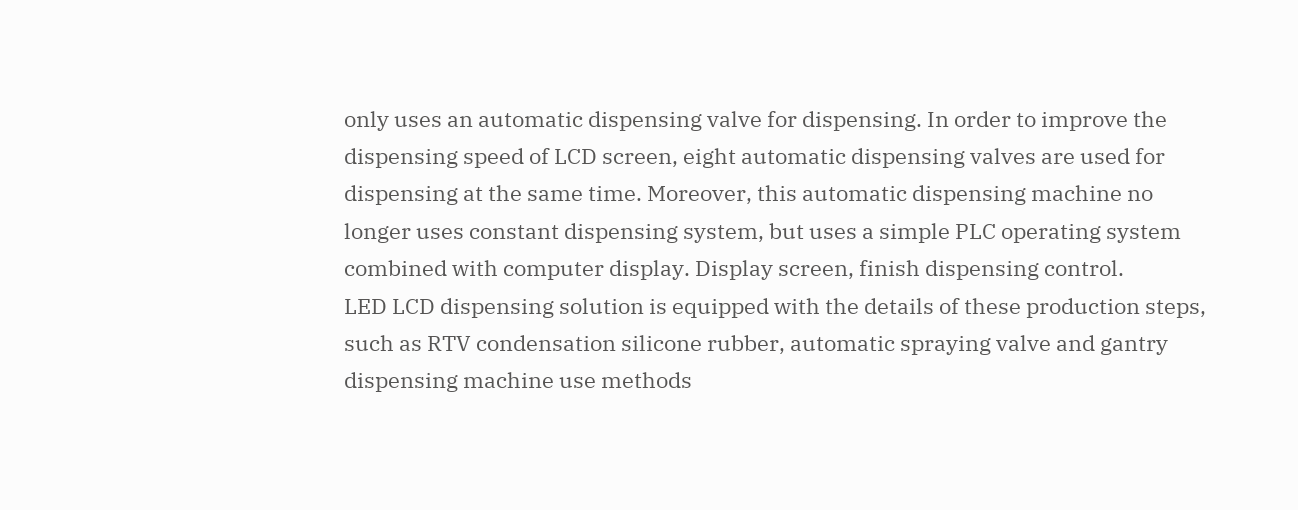only uses an automatic dispensing valve for dispensing. In order to improve the dispensing speed of LCD screen, eight automatic dispensing valves are used for dispensing at the same time. Moreover, this automatic dispensing machine no longer uses constant dispensing system, but uses a simple PLC operating system combined with computer display. Display screen, finish dispensing control.
LED LCD dispensing solution is equipped with the details of these production steps, such as RTV condensation silicone rubber, automatic spraying valve and gantry dispensing machine use methods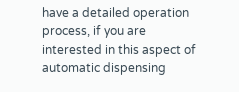have a detailed operation process, if you are interested in this aspect of automatic dispensing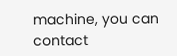machine, you can contact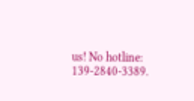us! No hotline: 139-2840-3389.